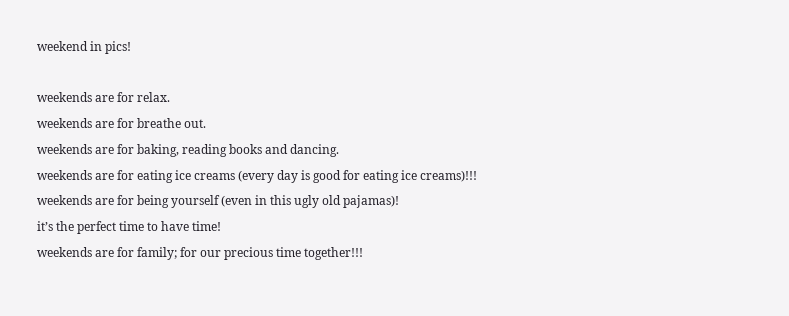weekend in pics!

weekends are for relax.
weekends are for breathe out.
weekends are for baking, reading books and dancing.
weekends are for eating ice creams (every day is good for eating ice creams)!!!
weekends are for being yourself (even in this ugly old pajamas)!
it’s the perfect time to have time!
weekends are for family; for our precious time together!!!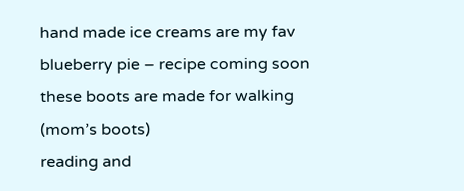hand made ice creams are my fav
blueberry pie – recipe coming soon
these boots are made for walking (mom’s boots)
reading and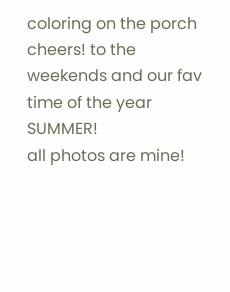coloring on the porch
cheers! to the weekends and our fav time of the year SUMMER!
all photos are mine!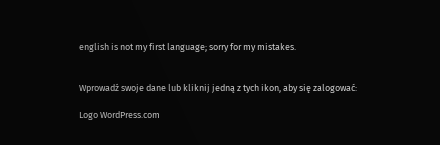english is not my first language; sorry for my mistakes.


Wprowadź swoje dane lub kliknij jedną z tych ikon, aby się zalogować:

Logo WordPress.com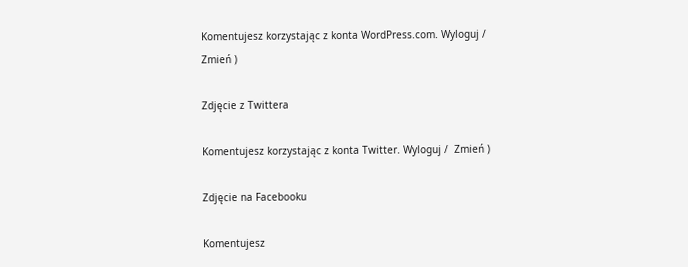Komentujesz korzystając z konta WordPress.com. Wyloguj /  Zmień )

Zdjęcie z Twittera

Komentujesz korzystając z konta Twitter. Wyloguj /  Zmień )

Zdjęcie na Facebooku

Komentujesz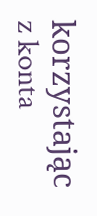korzystając z konta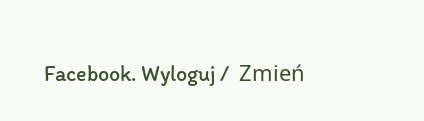Facebook. Wyloguj /  Zmień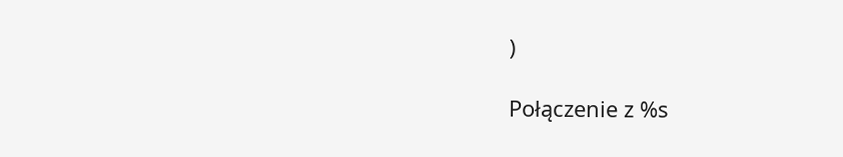)

Połączenie z %s